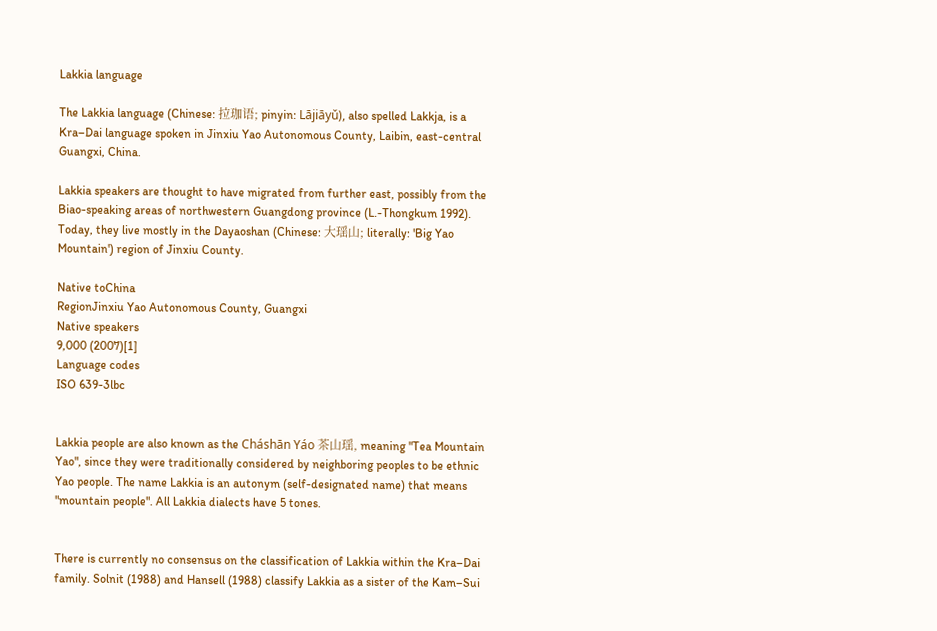Lakkia language

The Lakkia language (Chinese: 拉珈语; pinyin: Lājiāyǔ), also spelled Lakkja, is a Kra–Dai language spoken in Jinxiu Yao Autonomous County, Laibin, east-central Guangxi, China.

Lakkia speakers are thought to have migrated from further east, possibly from the Biao-speaking areas of northwestern Guangdong province (L.-Thongkum 1992). Today, they live mostly in the Dayaoshan (Chinese: 大瑶山; literally: 'Big Yao Mountain') region of Jinxiu County.

Native toChina
RegionJinxiu Yao Autonomous County, Guangxi
Native speakers
9,000 (2007)[1]
Language codes
ISO 639-3lbc


Lakkia people are also known as the Cháshān Yáo 茶山瑶, meaning "Tea Mountain Yao", since they were traditionally considered by neighboring peoples to be ethnic Yao people. The name Lakkia is an autonym (self-designated name) that means "mountain people". All Lakkia dialects have 5 tones.


There is currently no consensus on the classification of Lakkia within the Kra–Dai family. Solnit (1988) and Hansell (1988) classify Lakkia as a sister of the Kam–Sui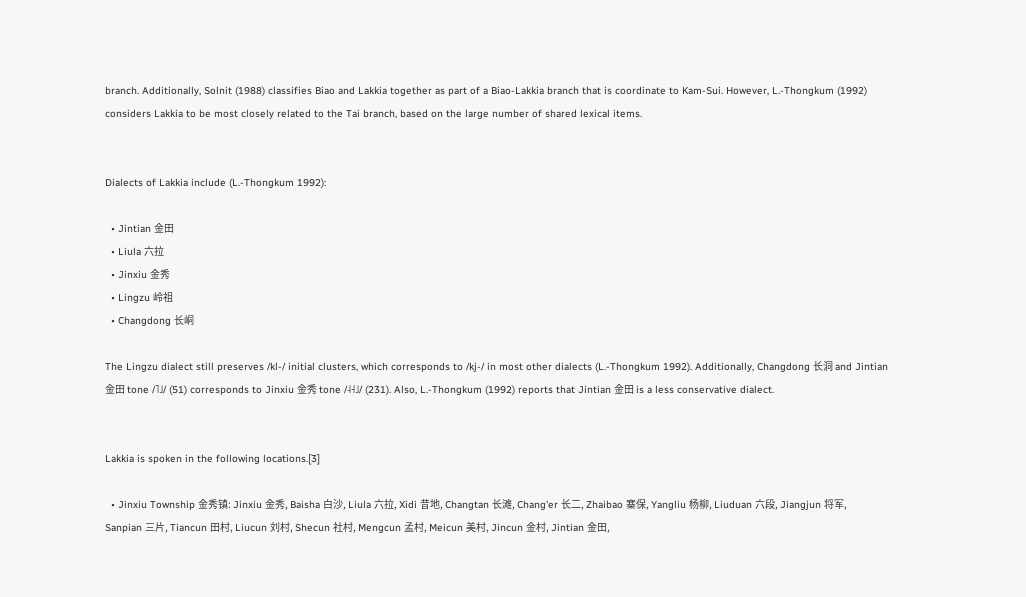branch. Additionally, Solnit (1988) classifies Biao and Lakkia together as part of a Biao-Lakkia branch that is coordinate to Kam-Sui. However, L.-Thongkum (1992) considers Lakkia to be most closely related to the Tai branch, based on the large number of shared lexical items.


Dialects of Lakkia include (L.-Thongkum 1992):

  • Jintian 金田
  • Liula 六拉
  • Jinxiu 金秀
  • Lingzu 岭祖
  • Changdong 长峒

The Lingzu dialect still preserves /kl-/ initial clusters, which corresponds to /kj-/ in most other dialects (L.-Thongkum 1992). Additionally, Changdong 长洞 and Jintian 金田 tone /˥˩/ (51) corresponds to Jinxiu 金秀 tone /˨˧˩/ (231). Also, L.-Thongkum (1992) reports that Jintian 金田 is a less conservative dialect.


Lakkia is spoken in the following locations.[3]

  • Jinxiu Township 金秀镇: Jinxiu 金秀, Baisha 白沙, Liula 六拉, Xidi 昔地, Changtan 长滩, Chang'er 长二, Zhaibao 寨保, Yangliu 杨柳, Liuduan 六段, Jiangjun 将军, Sanpian 三片, Tiancun 田村, Liucun 刘村, Shecun 社村, Mengcun 孟村, Meicun 美村, Jincun 金村, Jintian 金田,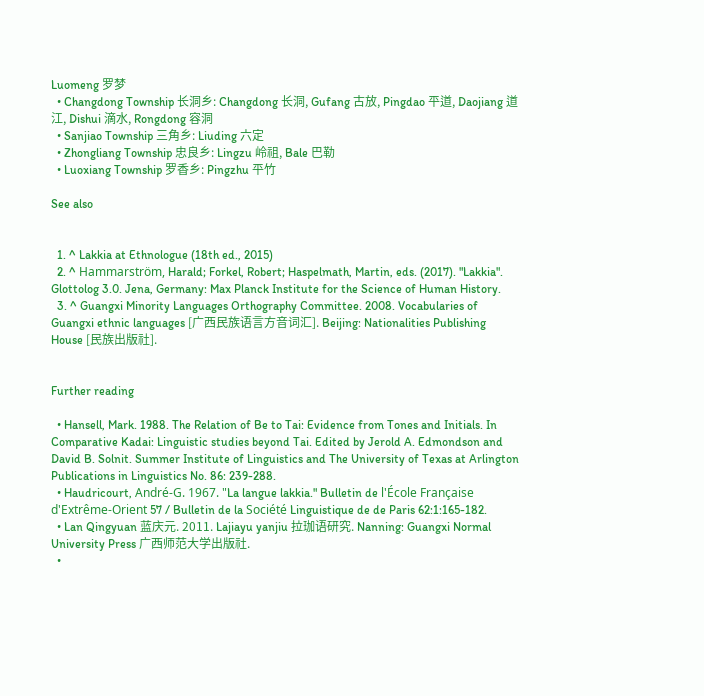Luomeng 罗梦
  • Changdong Township 长洞乡: Changdong 长洞, Gufang 古放, Pingdao 平道, Daojiang 道江, Dishui 滴水, Rongdong 容洞
  • Sanjiao Township 三角乡: Liuding 六定
  • Zhongliang Township 忠良乡: Lingzu 岭祖, Bale 巴勒
  • Luoxiang Township 罗香乡: Pingzhu 平竹

See also


  1. ^ Lakkia at Ethnologue (18th ed., 2015)
  2. ^ Hammarström, Harald; Forkel, Robert; Haspelmath, Martin, eds. (2017). "Lakkia". Glottolog 3.0. Jena, Germany: Max Planck Institute for the Science of Human History.
  3. ^ Guangxi Minority Languages Orthography Committee. 2008. Vocabularies of Guangxi ethnic languages [广西民族语言方音词汇]. Beijing: Nationalities Publishing House [民族出版社].


Further reading

  • Hansell, Mark. 1988. The Relation of Be to Tai: Evidence from Tones and Initials. In Comparative Kadai: Linguistic studies beyond Tai. Edited by Jerold A. Edmondson and David B. Solnit. Summer Institute of Linguistics and The University of Texas at Arlington Publications in Linguistics No. 86: 239-288.
  • Haudricourt, André-G. 1967. "La langue lakkia." Bulletin de l'École Française d'Extrême-Orient 57 / Bulletin de la Société Linguistique de de Paris 62:1:165-182.
  • Lan Qingyuan 蓝庆元. 2011. Lajiayu yanjiu 拉珈语研究. Nanning: Guangxi Normal University Press 广西师范大学出版社.
  •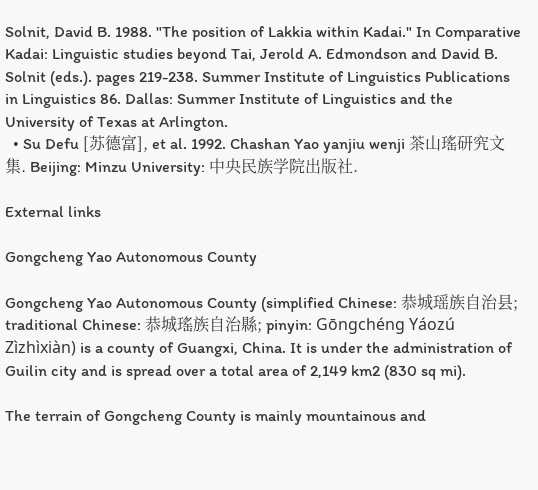Solnit, David B. 1988. "The position of Lakkia within Kadai." In Comparative Kadai: Linguistic studies beyond Tai, Jerold A. Edmondson and David B. Solnit (eds.). pages 219-238. Summer Institute of Linguistics Publications in Linguistics 86. Dallas: Summer Institute of Linguistics and the University of Texas at Arlington.
  • Su Defu [苏德富], et al. 1992. Chashan Yao yanjiu wenji 茶山瑤研究文集. Beijing: Minzu University: 中央民族学院出版社.

External links

Gongcheng Yao Autonomous County

Gongcheng Yao Autonomous County (simplified Chinese: 恭城瑶族自治县; traditional Chinese: 恭城瑤族自治縣; pinyin: Gōngchéng Yáozú Zìzhìxiàn) is a county of Guangxi, China. It is under the administration of Guilin city and is spread over a total area of 2,149 km2 (830 sq mi).

The terrain of Gongcheng County is mainly mountainous and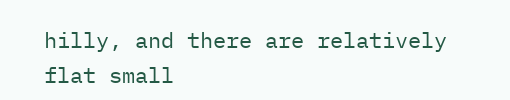hilly, and there are relatively flat small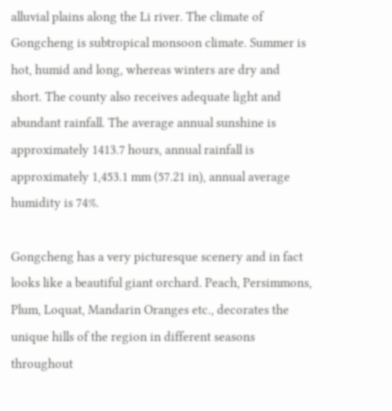alluvial plains along the Li river. The climate of Gongcheng is subtropical monsoon climate. Summer is hot, humid and long, whereas winters are dry and short. The county also receives adequate light and abundant rainfall. The average annual sunshine is approximately 1413.7 hours, annual rainfall is approximately 1,453.1 mm (57.21 in), annual average humidity is 74%.

Gongcheng has a very picturesque scenery and in fact looks like a beautiful giant orchard. Peach, Persimmons, Plum, Loquat, Mandarin Oranges etc., decorates the unique hills of the region in different seasons throughout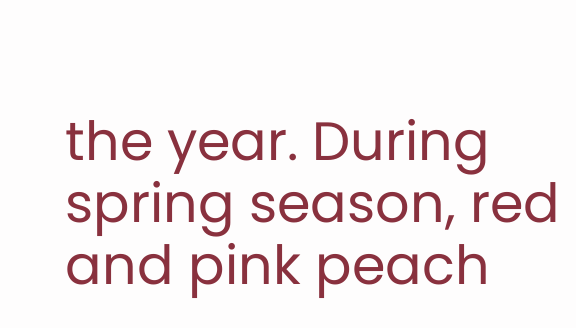the year. During spring season, red and pink peach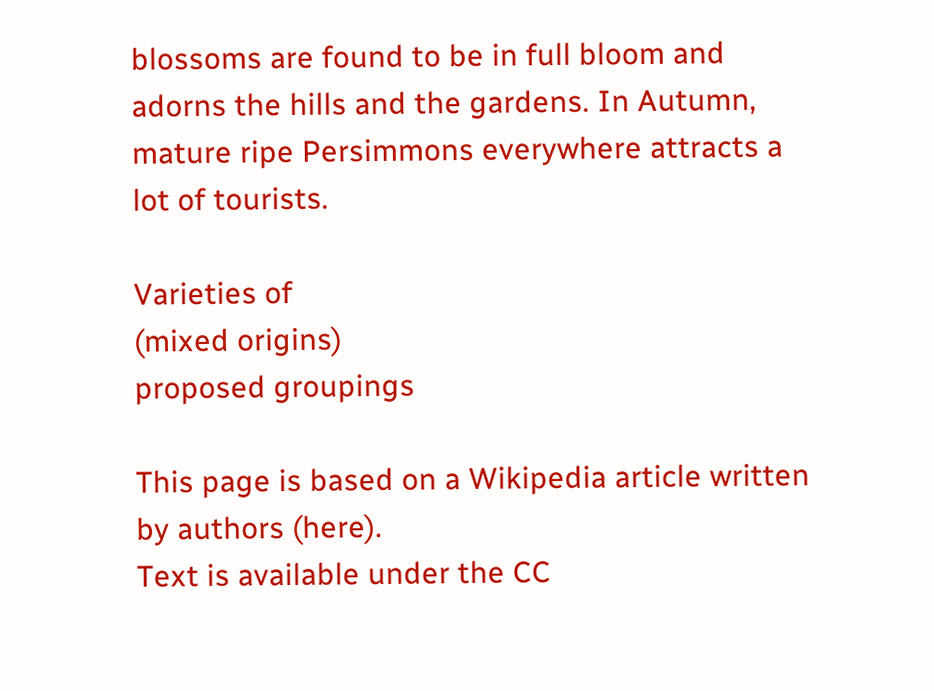blossoms are found to be in full bloom and adorns the hills and the gardens. In Autumn, mature ripe Persimmons everywhere attracts a lot of tourists.

Varieties of
(mixed origins)
proposed groupings

This page is based on a Wikipedia article written by authors (here).
Text is available under the CC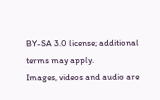BY-SA 3.0 license; additional terms may apply.
Images, videos and audio are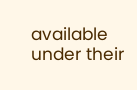available under their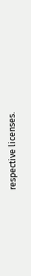respective licenses.